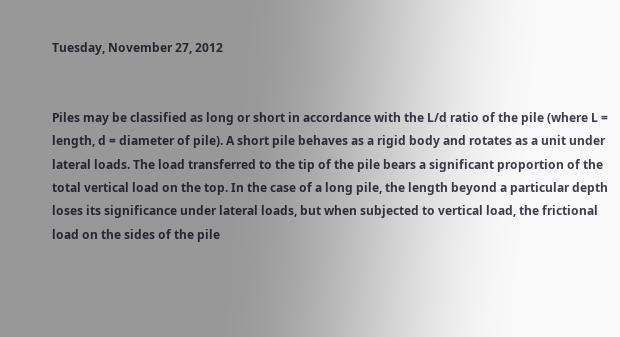Tuesday, November 27, 2012


Piles may be classified as long or short in accordance with the L/d ratio of the pile (where L = length, d = diameter of pile). A short pile behaves as a rigid body and rotates as a unit under lateral loads. The load transferred to the tip of the pile bears a significant proportion of the total vertical load on the top. In the case of a long pile, the length beyond a particular depth loses its significance under lateral loads, but when subjected to vertical load, the frictional load on the sides of the pile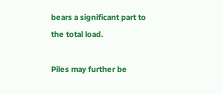bears a significant part to the total load.

Piles may further be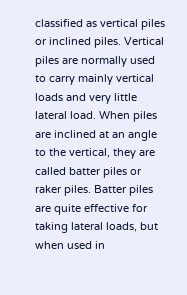classified as vertical piles or inclined piles. Vertical piles are normally used to carry mainly vertical loads and very little lateral load. When piles are inclined at an angle to the vertical, they are called batter piles or raker piles. Batter piles are quite effective for taking lateral loads, but when used in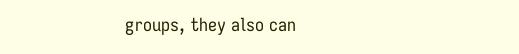groups, they also can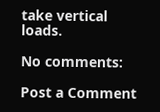take vertical loads.

No comments:

Post a Comment